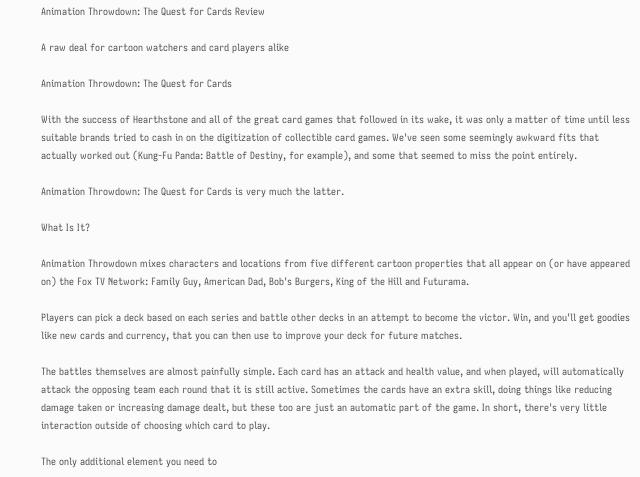Animation Throwdown: The Quest for Cards Review

A raw deal for cartoon watchers and card players alike

Animation Throwdown: The Quest for Cards

With the success of Hearthstone and all of the great card games that followed in its wake, it was only a matter of time until less suitable brands tried to cash in on the digitization of collectible card games. We've seen some seemingly awkward fits that actually worked out (Kung-Fu Panda: Battle of Destiny, for example), and some that seemed to miss the point entirely.

Animation Throwdown: The Quest for Cards is very much the latter.

What Is It?

Animation Throwdown mixes characters and locations from five different cartoon properties that all appear on (or have appeared on) the Fox TV Network: Family Guy, American Dad, Bob's Burgers, King of the Hill and Futurama.

Players can pick a deck based on each series and battle other decks in an attempt to become the victor. Win, and you'll get goodies like new cards and currency, that you can then use to improve your deck for future matches.

The battles themselves are almost painfully simple. Each card has an attack and health value, and when played, will automatically attack the opposing team each round that it is still active. Sometimes the cards have an extra skill, doing things like reducing damage taken or increasing damage dealt, but these too are just an automatic part of the game. In short, there's very little interaction outside of choosing which card to play.

The only additional element you need to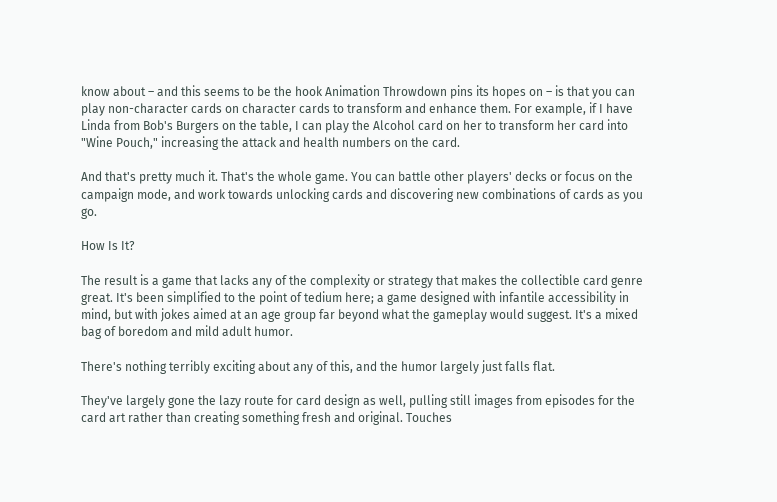know about – and this seems to be the hook Animation Throwdown pins its hopes on – is that you can play non-character cards on character cards to transform and enhance them. For example, if I have Linda from Bob's Burgers on the table, I can play the Alcohol card on her to transform her card into "Wine Pouch," increasing the attack and health numbers on the card.

And that's pretty much it. That's the whole game. You can battle other players' decks or focus on the campaign mode, and work towards unlocking cards and discovering new combinations of cards as you go.

How Is It?

The result is a game that lacks any of the complexity or strategy that makes the collectible card genre great. It's been simplified to the point of tedium here; a game designed with infantile accessibility in mind, but with jokes aimed at an age group far beyond what the gameplay would suggest. It's a mixed bag of boredom and mild adult humor.

There's nothing terribly exciting about any of this, and the humor largely just falls flat.

They've largely gone the lazy route for card design as well, pulling still images from episodes for the card art rather than creating something fresh and original. Touches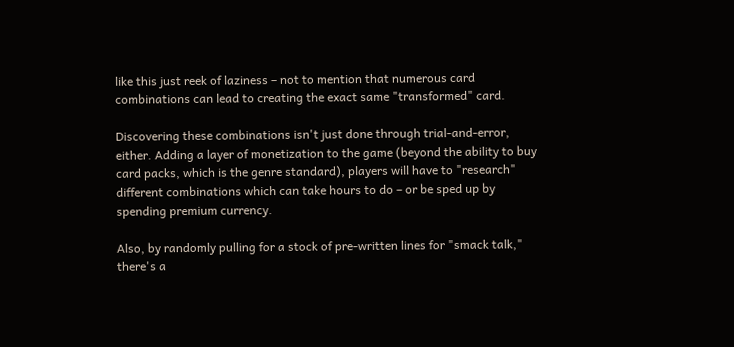like this just reek of laziness – not to mention that numerous card combinations can lead to creating the exact same "transformed" card.

Discovering these combinations isn't just done through trial-and-error, either. Adding a layer of monetization to the game (beyond the ability to buy card packs, which is the genre standard), players will have to "research" different combinations which can take hours to do – or be sped up by spending premium currency.

Also, by randomly pulling for a stock of pre-written lines for "smack talk," there's a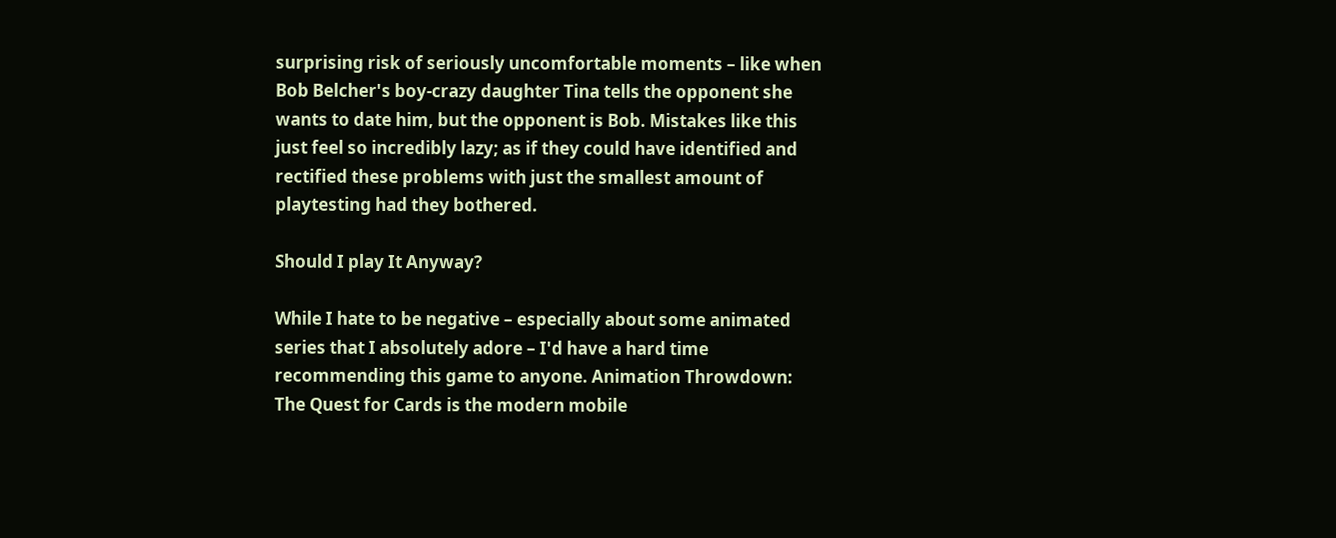surprising risk of seriously uncomfortable moments – like when Bob Belcher's boy-crazy daughter Tina tells the opponent she wants to date him, but the opponent is Bob. Mistakes like this just feel so incredibly lazy; as if they could have identified and rectified these problems with just the smallest amount of playtesting had they bothered.

Should I play It Anyway?

While I hate to be negative – especially about some animated series that I absolutely adore – I'd have a hard time recommending this game to anyone. Animation Throwdown: The Quest for Cards is the modern mobile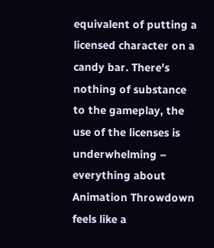equivalent of putting a licensed character on a candy bar. There's nothing of substance to the gameplay, the use of the licenses is underwhelming – everything about Animation Throwdown feels like a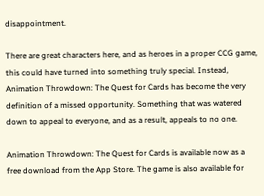disappointment.

There are great characters here, and as heroes in a proper CCG game, this could have turned into something truly special. Instead, Animation Throwdown: The Quest for Cards has become the very definition of a missed opportunity. Something that was watered down to appeal to everyone, and as a result, appeals to no one.

Animation Throwdown: The Quest for Cards is available now as a free download from the App Store. The game is also available for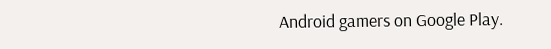Android gamers on Google Play.